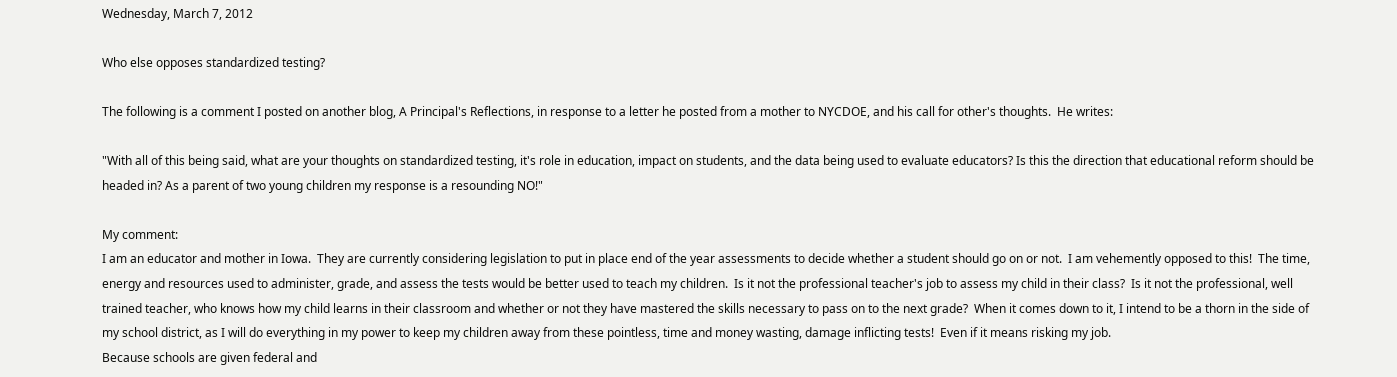Wednesday, March 7, 2012

Who else opposes standardized testing?

The following is a comment I posted on another blog, A Principal's Reflections, in response to a letter he posted from a mother to NYCDOE, and his call for other's thoughts.  He writes:

"With all of this being said, what are your thoughts on standardized testing, it's role in education, impact on students, and the data being used to evaluate educators? Is this the direction that educational reform should be headed in? As a parent of two young children my response is a resounding NO!"

My comment:
I am an educator and mother in Iowa.  They are currently considering legislation to put in place end of the year assessments to decide whether a student should go on or not.  I am vehemently opposed to this!  The time, energy and resources used to administer, grade, and assess the tests would be better used to teach my children.  Is it not the professional teacher's job to assess my child in their class?  Is it not the professional, well trained teacher, who knows how my child learns in their classroom and whether or not they have mastered the skills necessary to pass on to the next grade?  When it comes down to it, I intend to be a thorn in the side of my school district, as I will do everything in my power to keep my children away from these pointless, time and money wasting, damage inflicting tests!  Even if it means risking my job.
Because schools are given federal and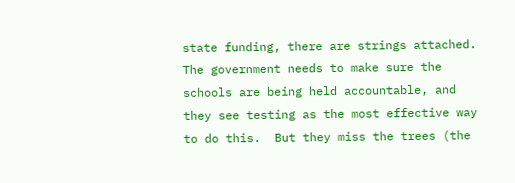state funding, there are strings attached.  The government needs to make sure the schools are being held accountable, and they see testing as the most effective way to do this.  But they miss the trees (the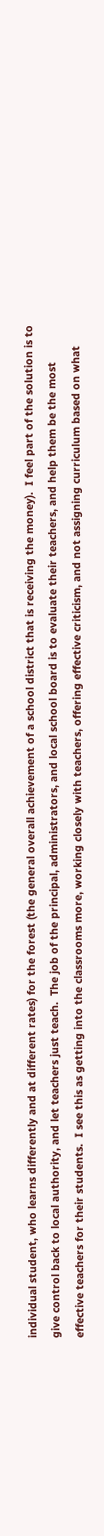individual student, who learns differently and at different rates) for the forest (the general overall achievement of a school district that is receiving the money).  I feel part of the solution is to give control back to local authority, and let teachers just teach.  The job of the principal, administrators, and local school board is to evaluate their teachers, and help them be the most effective teachers for their students.  I see this as getting into the classrooms more, working closely with teachers, offering effective criticism, and not assigning curriculum based on what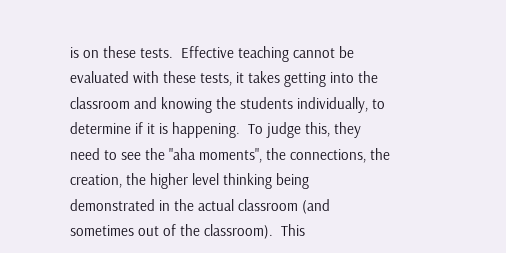is on these tests.  Effective teaching cannot be evaluated with these tests, it takes getting into the classroom and knowing the students individually, to determine if it is happening.  To judge this, they need to see the "aha moments", the connections, the creation, the higher level thinking being demonstrated in the actual classroom (and sometimes out of the classroom).  This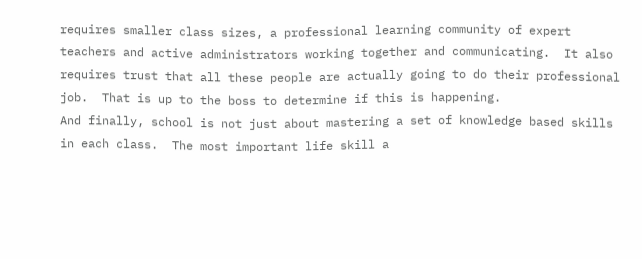requires smaller class sizes, a professional learning community of expert teachers and active administrators working together and communicating.  It also requires trust that all these people are actually going to do their professional job.  That is up to the boss to determine if this is happening.
And finally, school is not just about mastering a set of knowledge based skills in each class.  The most important life skill a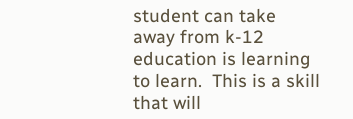student can take away from k-12 education is learning to learn.  This is a skill that will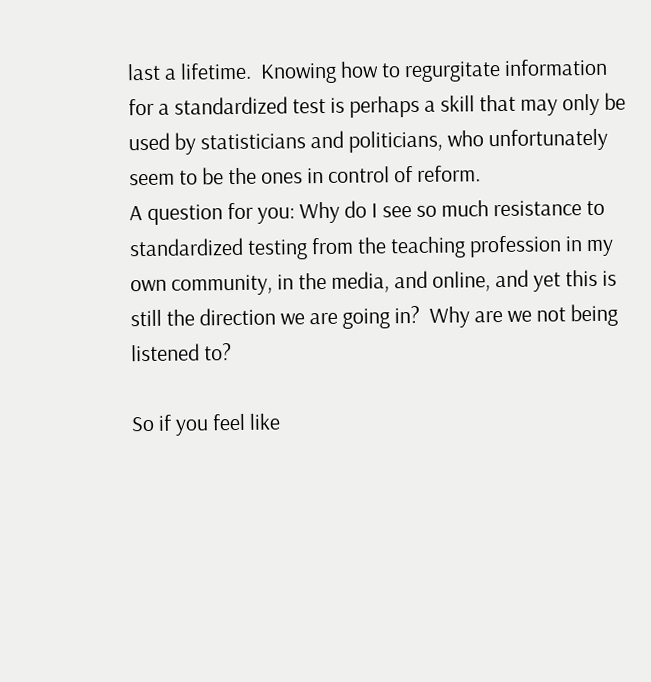last a lifetime.  Knowing how to regurgitate information for a standardized test is perhaps a skill that may only be used by statisticians and politicians, who unfortunately seem to be the ones in control of reform.
A question for you: Why do I see so much resistance to standardized testing from the teaching profession in my own community, in the media, and online, and yet this is still the direction we are going in?  Why are we not being listened to?

So if you feel like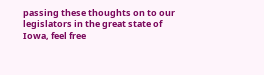passing these thoughts on to our legislators in the great state of Iowa, feel free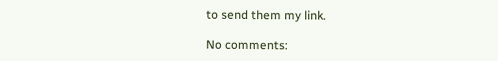to send them my link.

No comments: